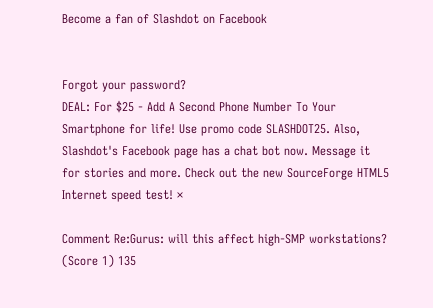Become a fan of Slashdot on Facebook


Forgot your password?
DEAL: For $25 - Add A Second Phone Number To Your Smartphone for life! Use promo code SLASHDOT25. Also, Slashdot's Facebook page has a chat bot now. Message it for stories and more. Check out the new SourceForge HTML5 Internet speed test! ×

Comment Re:Gurus: will this affect high-SMP workstations? (Score 1) 135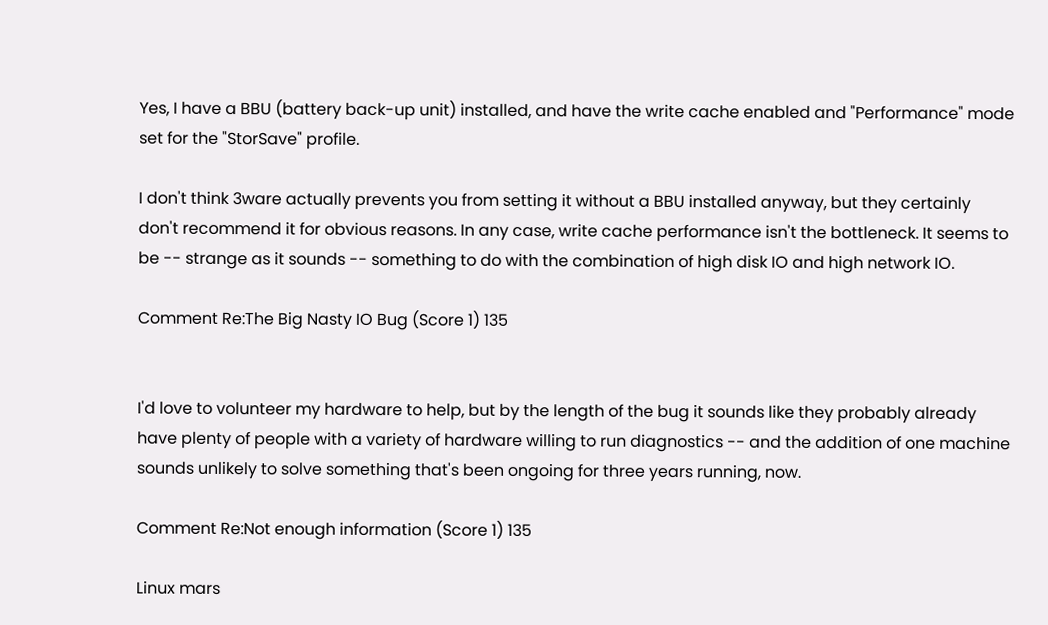Yes, I have a BBU (battery back-up unit) installed, and have the write cache enabled and "Performance" mode set for the "StorSave" profile.

I don't think 3ware actually prevents you from setting it without a BBU installed anyway, but they certainly don't recommend it for obvious reasons. In any case, write cache performance isn't the bottleneck. It seems to be -- strange as it sounds -- something to do with the combination of high disk IO and high network IO.

Comment Re:The Big Nasty IO Bug (Score 1) 135


I'd love to volunteer my hardware to help, but by the length of the bug it sounds like they probably already have plenty of people with a variety of hardware willing to run diagnostics -- and the addition of one machine sounds unlikely to solve something that's been ongoing for three years running, now.

Comment Re:Not enough information (Score 1) 135

Linux mars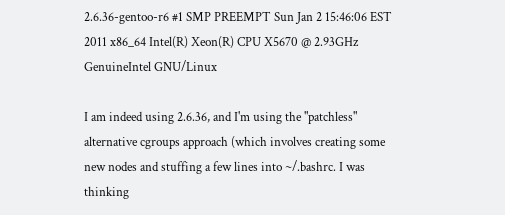2.6.36-gentoo-r6 #1 SMP PREEMPT Sun Jan 2 15:46:06 EST 2011 x86_64 Intel(R) Xeon(R) CPU X5670 @ 2.93GHz GenuineIntel GNU/Linux

I am indeed using 2.6.36, and I'm using the "patchless" alternative cgroups approach (which involves creating some new nodes and stuffing a few lines into ~/.bashrc. I was thinking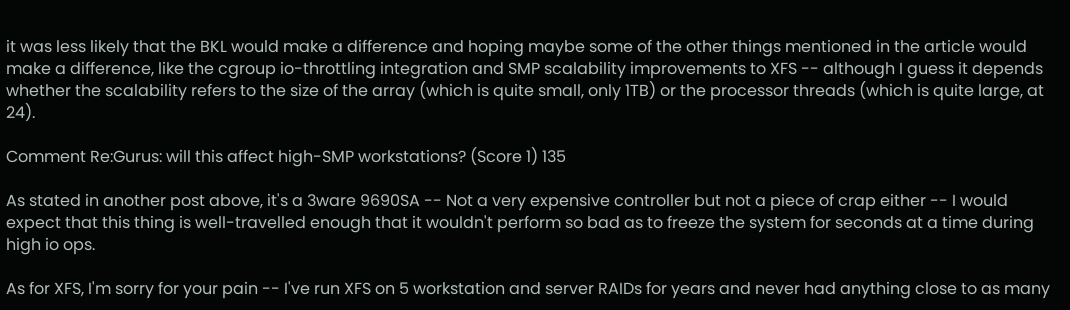it was less likely that the BKL would make a difference and hoping maybe some of the other things mentioned in the article would make a difference, like the cgroup io-throttling integration and SMP scalability improvements to XFS -- although I guess it depends whether the scalability refers to the size of the array (which is quite small, only 1TB) or the processor threads (which is quite large, at 24).

Comment Re:Gurus: will this affect high-SMP workstations? (Score 1) 135

As stated in another post above, it's a 3ware 9690SA -- Not a very expensive controller but not a piece of crap either -- I would expect that this thing is well-travelled enough that it wouldn't perform so bad as to freeze the system for seconds at a time during high io ops.

As for XFS, I'm sorry for your pain -- I've run XFS on 5 workstation and server RAIDs for years and never had anything close to as many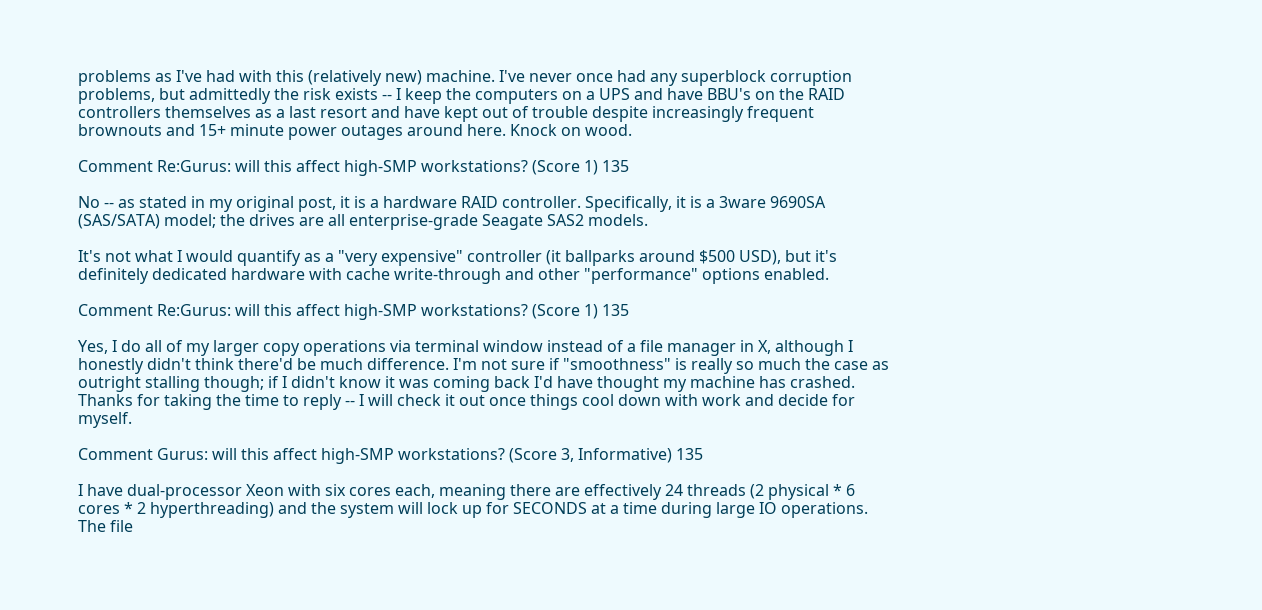problems as I've had with this (relatively new) machine. I've never once had any superblock corruption problems, but admittedly the risk exists -- I keep the computers on a UPS and have BBU's on the RAID controllers themselves as a last resort and have kept out of trouble despite increasingly frequent brownouts and 15+ minute power outages around here. Knock on wood.

Comment Re:Gurus: will this affect high-SMP workstations? (Score 1) 135

No -- as stated in my original post, it is a hardware RAID controller. Specifically, it is a 3ware 9690SA (SAS/SATA) model; the drives are all enterprise-grade Seagate SAS2 models.

It's not what I would quantify as a "very expensive" controller (it ballparks around $500 USD), but it's definitely dedicated hardware with cache write-through and other "performance" options enabled.

Comment Re:Gurus: will this affect high-SMP workstations? (Score 1) 135

Yes, I do all of my larger copy operations via terminal window instead of a file manager in X, although I honestly didn't think there'd be much difference. I'm not sure if "smoothness" is really so much the case as outright stalling though; if I didn't know it was coming back I'd have thought my machine has crashed. Thanks for taking the time to reply -- I will check it out once things cool down with work and decide for myself.

Comment Gurus: will this affect high-SMP workstations? (Score 3, Informative) 135

I have dual-processor Xeon with six cores each, meaning there are effectively 24 threads (2 physical * 6 cores * 2 hyperthreading) and the system will lock up for SECONDS at a time during large IO operations. The file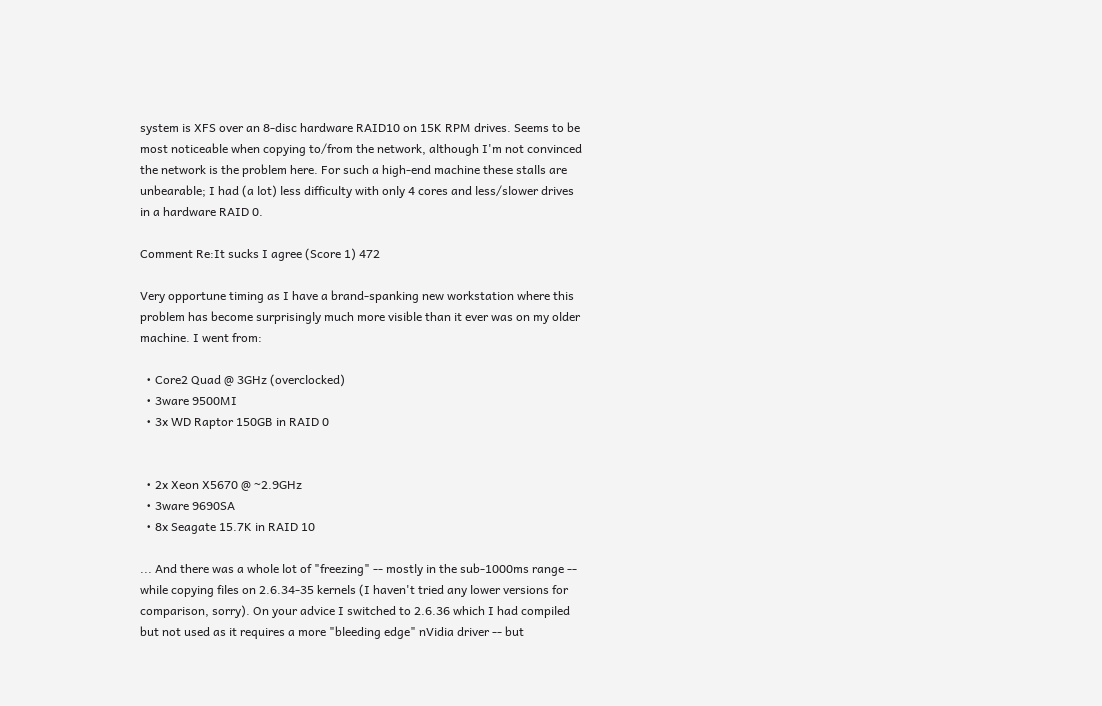system is XFS over an 8-disc hardware RAID10 on 15K RPM drives. Seems to be most noticeable when copying to/from the network, although I'm not convinced the network is the problem here. For such a high-end machine these stalls are unbearable; I had (a lot) less difficulty with only 4 cores and less/slower drives in a hardware RAID 0.

Comment Re:It sucks I agree (Score 1) 472

Very opportune timing as I have a brand-spanking new workstation where this problem has become surprisingly much more visible than it ever was on my older machine. I went from:

  • Core2 Quad @ 3GHz (overclocked)
  • 3ware 9500MI
  • 3x WD Raptor 150GB in RAID 0


  • 2x Xeon X5670 @ ~2.9GHz
  • 3ware 9690SA
  • 8x Seagate 15.7K in RAID 10

... And there was a whole lot of "freezing" -- mostly in the sub-1000ms range -- while copying files on 2.6.34-35 kernels (I haven't tried any lower versions for comparison, sorry). On your advice I switched to 2.6.36 which I had compiled but not used as it requires a more "bleeding edge" nVidia driver -- but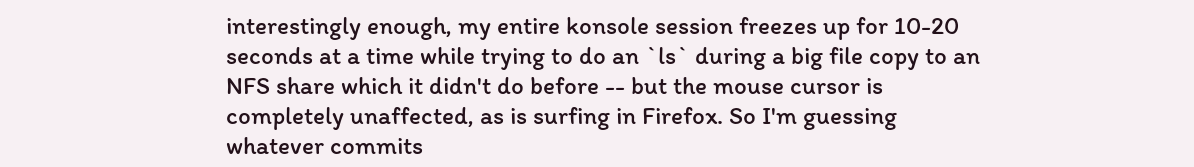interestingly enough, my entire konsole session freezes up for 10-20 seconds at a time while trying to do an `ls` during a big file copy to an NFS share which it didn't do before -- but the mouse cursor is completely unaffected, as is surfing in Firefox. So I'm guessing whatever commits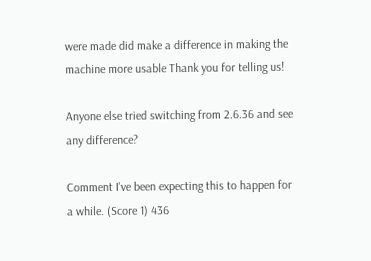were made did make a difference in making the machine more usable Thank you for telling us!

Anyone else tried switching from 2.6.36 and see any difference?

Comment I've been expecting this to happen for a while. (Score 1) 436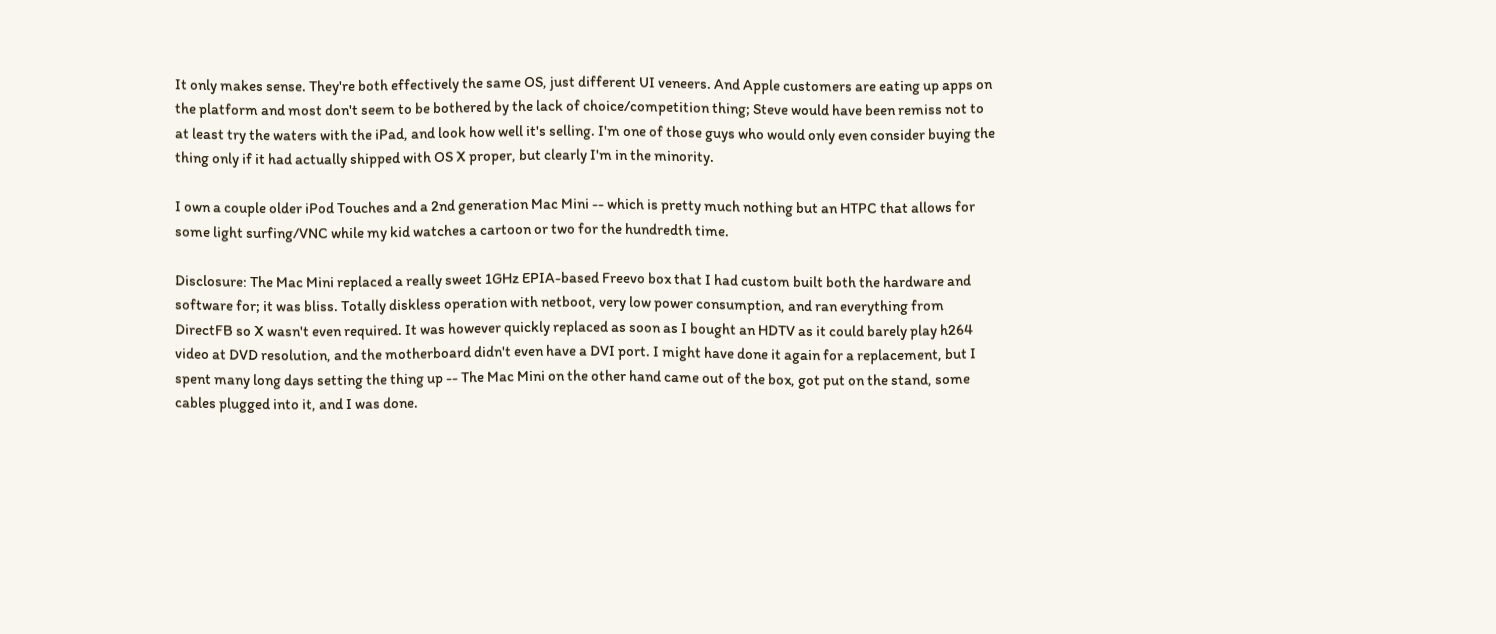It only makes sense. They're both effectively the same OS, just different UI veneers. And Apple customers are eating up apps on the platform and most don't seem to be bothered by the lack of choice/competition thing; Steve would have been remiss not to at least try the waters with the iPad, and look how well it's selling. I'm one of those guys who would only even consider buying the thing only if it had actually shipped with OS X proper, but clearly I'm in the minority.

I own a couple older iPod Touches and a 2nd generation Mac Mini -- which is pretty much nothing but an HTPC that allows for some light surfing/VNC while my kid watches a cartoon or two for the hundredth time.

Disclosure: The Mac Mini replaced a really sweet 1GHz EPIA-based Freevo box that I had custom built both the hardware and software for; it was bliss. Totally diskless operation with netboot, very low power consumption, and ran everything from DirectFB so X wasn't even required. It was however quickly replaced as soon as I bought an HDTV as it could barely play h264 video at DVD resolution, and the motherboard didn't even have a DVI port. I might have done it again for a replacement, but I spent many long days setting the thing up -- The Mac Mini on the other hand came out of the box, got put on the stand, some cables plugged into it, and I was done.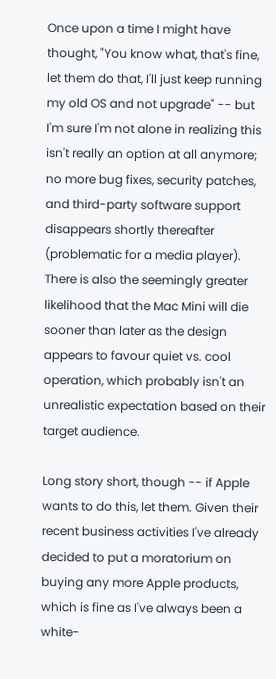Once upon a time I might have thought, "You know what, that's fine, let them do that, I'll just keep running my old OS and not upgrade" -- but I'm sure I'm not alone in realizing this isn't really an option at all anymore; no more bug fixes, security patches, and third-party software support disappears shortly thereafter (problematic for a media player). There is also the seemingly greater likelihood that the Mac Mini will die sooner than later as the design appears to favour quiet vs. cool operation, which probably isn't an unrealistic expectation based on their target audience.

Long story short, though -- if Apple wants to do this, let them. Given their recent business activities I've already decided to put a moratorium on buying any more Apple products, which is fine as I've always been a white-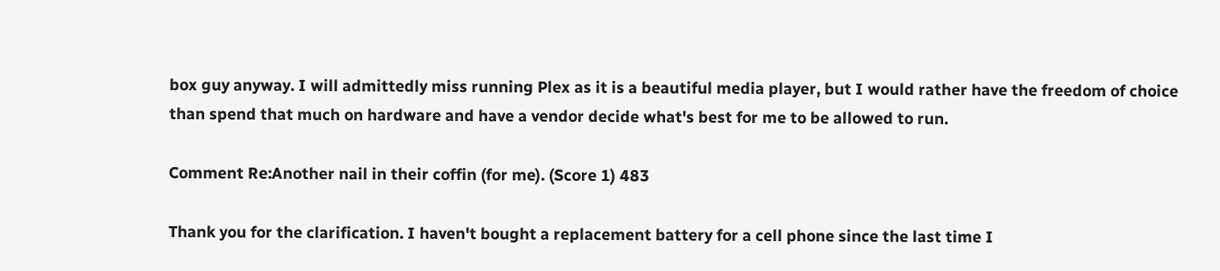box guy anyway. I will admittedly miss running Plex as it is a beautiful media player, but I would rather have the freedom of choice than spend that much on hardware and have a vendor decide what's best for me to be allowed to run.

Comment Re:Another nail in their coffin (for me). (Score 1) 483

Thank you for the clarification. I haven't bought a replacement battery for a cell phone since the last time I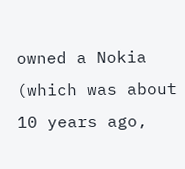owned a Nokia (which was about 10 years ago,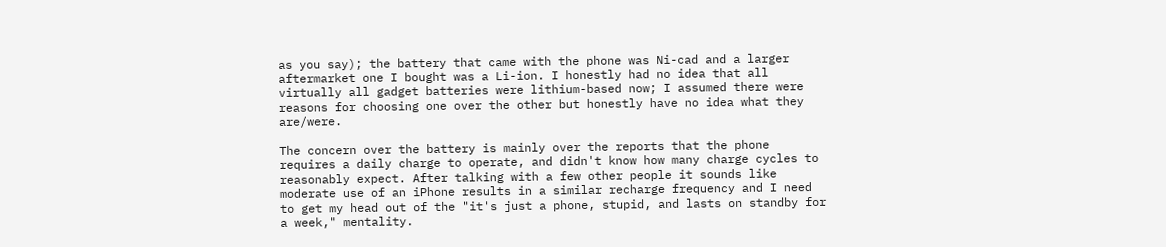as you say); the battery that came with the phone was Ni-cad and a larger aftermarket one I bought was a Li-ion. I honestly had no idea that all virtually all gadget batteries were lithium-based now; I assumed there were reasons for choosing one over the other but honestly have no idea what they are/were.

The concern over the battery is mainly over the reports that the phone requires a daily charge to operate, and didn't know how many charge cycles to reasonably expect. After talking with a few other people it sounds like moderate use of an iPhone results in a similar recharge frequency and I need to get my head out of the "it's just a phone, stupid, and lasts on standby for a week," mentality.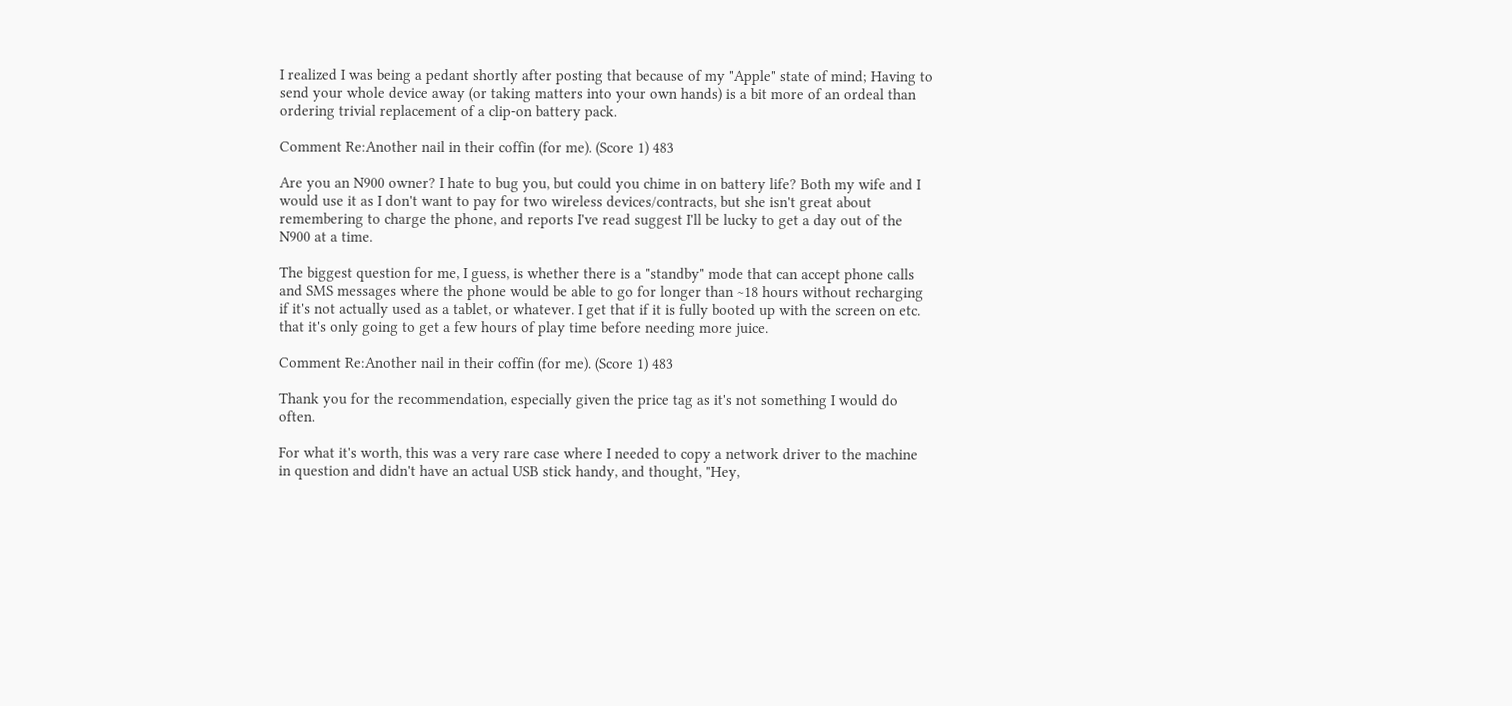I realized I was being a pedant shortly after posting that because of my "Apple" state of mind; Having to send your whole device away (or taking matters into your own hands) is a bit more of an ordeal than ordering trivial replacement of a clip-on battery pack.

Comment Re:Another nail in their coffin (for me). (Score 1) 483

Are you an N900 owner? I hate to bug you, but could you chime in on battery life? Both my wife and I would use it as I don't want to pay for two wireless devices/contracts, but she isn't great about remembering to charge the phone, and reports I've read suggest I'll be lucky to get a day out of the N900 at a time.

The biggest question for me, I guess, is whether there is a "standby" mode that can accept phone calls and SMS messages where the phone would be able to go for longer than ~18 hours without recharging if it's not actually used as a tablet, or whatever. I get that if it is fully booted up with the screen on etc. that it's only going to get a few hours of play time before needing more juice.

Comment Re:Another nail in their coffin (for me). (Score 1) 483

Thank you for the recommendation, especially given the price tag as it's not something I would do often.

For what it's worth, this was a very rare case where I needed to copy a network driver to the machine in question and didn't have an actual USB stick handy, and thought, "Hey,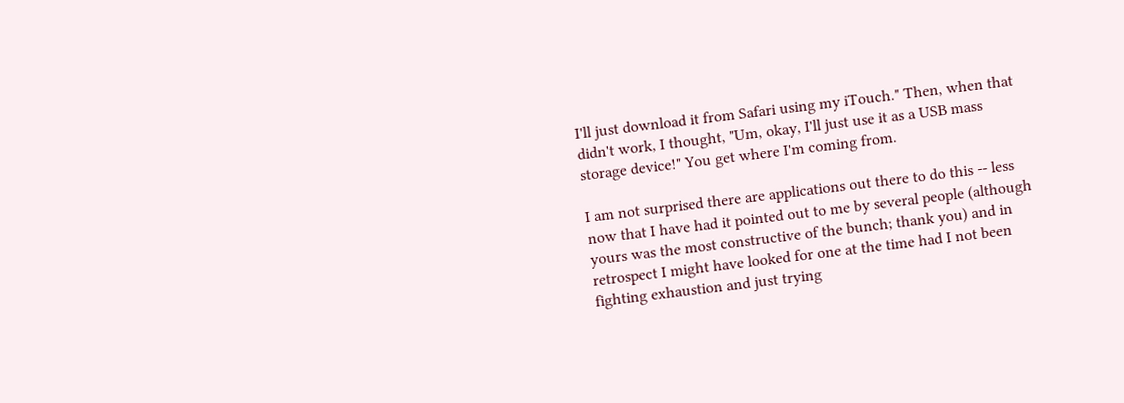I'll just download it from Safari using my iTouch." Then, when that didn't work, I thought, "Um, okay, I'll just use it as a USB mass storage device!" You get where I'm coming from.

I am not surprised there are applications out there to do this -- less now that I have had it pointed out to me by several people (although yours was the most constructive of the bunch; thank you) and in retrospect I might have looked for one at the time had I not been fighting exhaustion and just trying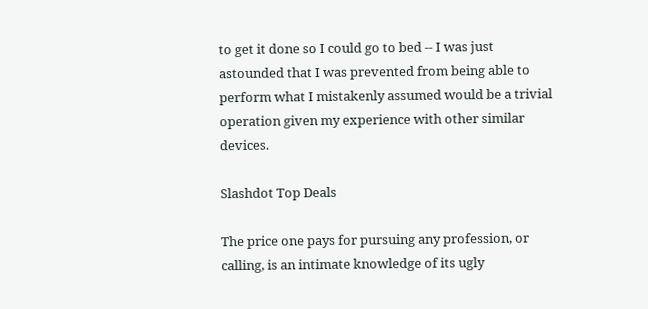to get it done so I could go to bed -- I was just astounded that I was prevented from being able to perform what I mistakenly assumed would be a trivial operation given my experience with other similar devices.

Slashdot Top Deals

The price one pays for pursuing any profession, or calling, is an intimate knowledge of its ugly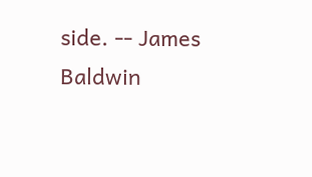side. -- James Baldwin